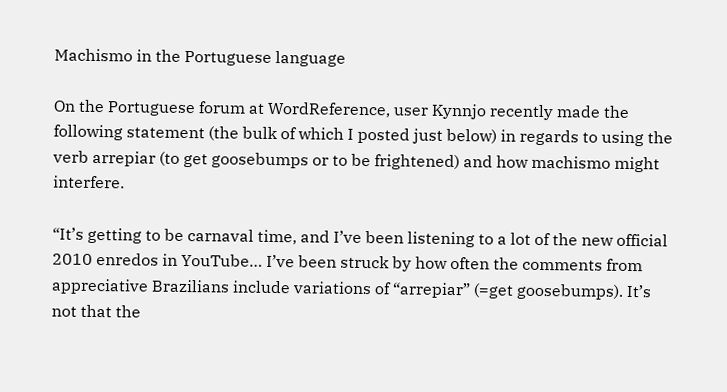Machismo in the Portuguese language

On the Portuguese forum at WordReference, user Kynnjo recently made the following statement (the bulk of which I posted just below) in regards to using the verb arrepiar (to get goosebumps or to be frightened) and how machismo might interfere.

“It’s getting to be carnaval time, and I’ve been listening to a lot of the new official 2010 enredos in YouTube… I’ve been struck by how often the comments from appreciative Brazilians include variations of “arrepiar” (=get goosebumps). It’s not that the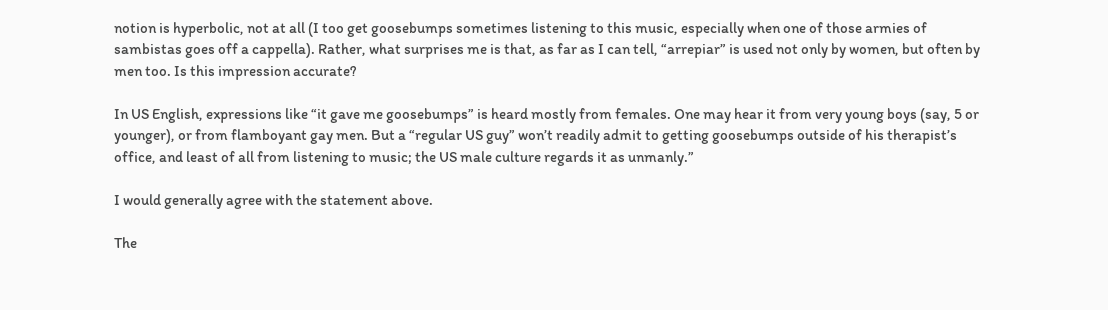notion is hyperbolic, not at all (I too get goosebumps sometimes listening to this music, especially when one of those armies of sambistas goes off a cappella). Rather, what surprises me is that, as far as I can tell, “arrepiar” is used not only by women, but often by men too. Is this impression accurate?

In US English, expressions like “it gave me goosebumps” is heard mostly from females. One may hear it from very young boys (say, 5 or younger), or from flamboyant gay men. But a “regular US guy” won’t readily admit to getting goosebumps outside of his therapist’s office, and least of all from listening to music; the US male culture regards it as unmanly.”

I would generally agree with the statement above.

The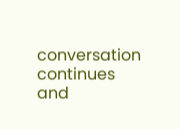conversation continues and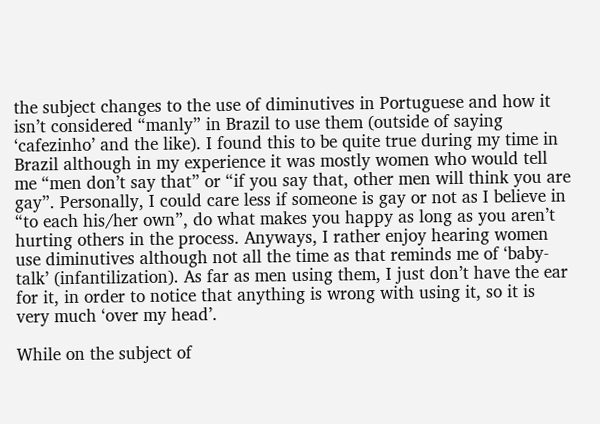the subject changes to the use of diminutives in Portuguese and how it isn’t considered “manly” in Brazil to use them (outside of saying ‘cafezinho’ and the like). I found this to be quite true during my time in Brazil although in my experience it was mostly women who would tell me “men don’t say that” or “if you say that, other men will think you are gay”. Personally, I could care less if someone is gay or not as I believe in “to each his/her own”, do what makes you happy as long as you aren’t hurting others in the process. Anyways, I rather enjoy hearing women use diminutives although not all the time as that reminds me of ‘baby-talk’ (infantilization). As far as men using them, I just don’t have the ear for it, in order to notice that anything is wrong with using it, so it is very much ‘over my head’.

While on the subject of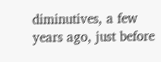diminutives, a few years ago, just before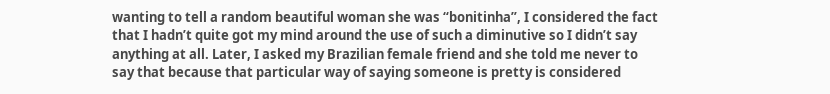wanting to tell a random beautiful woman she was “bonitinha”, I considered the fact that I hadn’t quite got my mind around the use of such a diminutive so I didn’t say anything at all. Later, I asked my Brazilian female friend and she told me never to say that because that particular way of saying someone is pretty is considered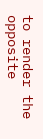to render the opposite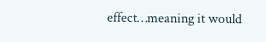effect…meaning it would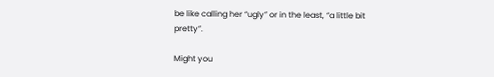be like calling her “ugly” or in the least, “a little bit pretty”.

Might you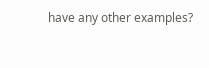have any other examples?